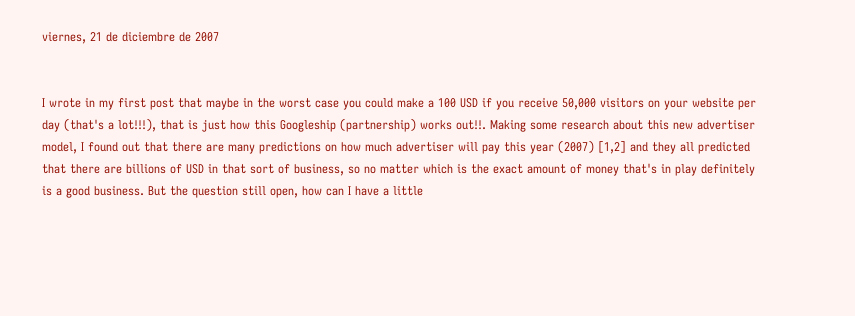viernes, 21 de diciembre de 2007


I wrote in my first post that maybe in the worst case you could make a 100 USD if you receive 50,000 visitors on your website per day (that's a lot!!!), that is just how this Googleship (partnership) works out!!. Making some research about this new advertiser model, I found out that there are many predictions on how much advertiser will pay this year (2007) [1,2] and they all predicted that there are billions of USD in that sort of business, so no matter which is the exact amount of money that's in play definitely is a good business. But the question still open, how can I have a little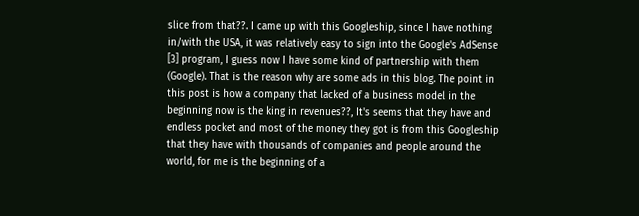slice from that??. I came up with this Googleship, since I have nothing in/with the USA, it was relatively easy to sign into the Google's AdSense [3] program, I guess now I have some kind of partnership with them (Google). That is the reason why are some ads in this blog. The point in this post is how a company that lacked of a business model in the beginning now is the king in revenues??, It's seems that they have and endless pocket and most of the money they got is from this Googleship that they have with thousands of companies and people around the world, for me is the beginning of a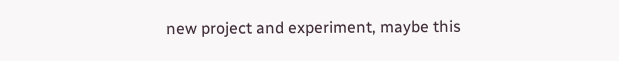new project and experiment, maybe this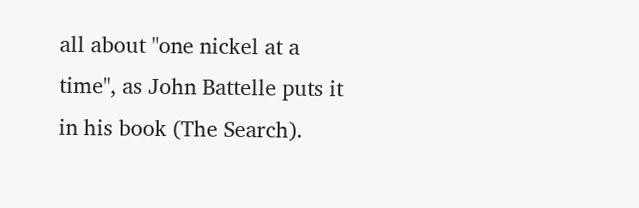all about "one nickel at a time", as John Battelle puts it in his book (The Search).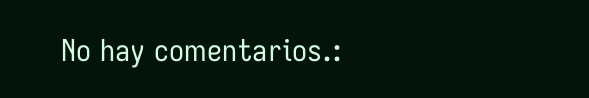No hay comentarios.: